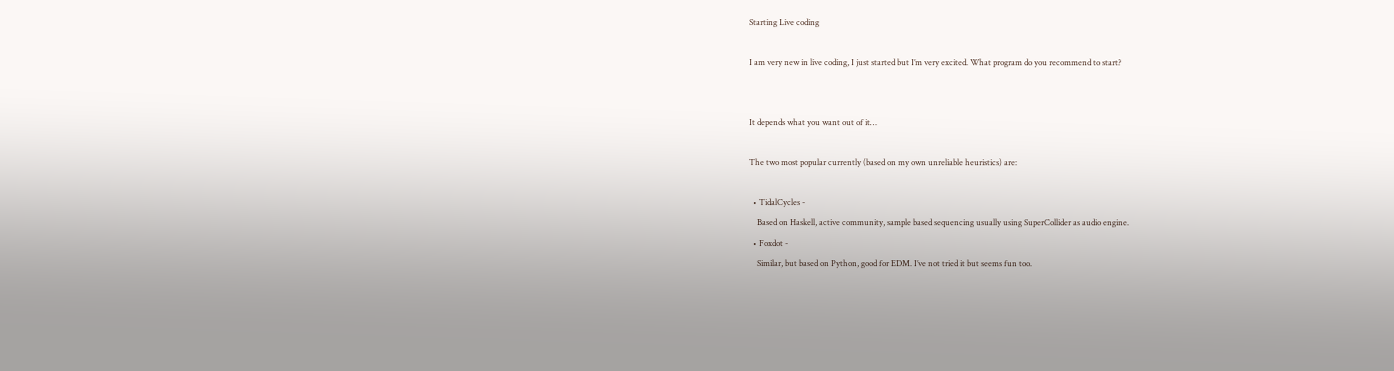Starting Live coding

I am very new in live coding, I just started but I’m very excited. What program do you recommend to start?


It depends what you want out of it…

The two most popular currently (based on my own unreliable heuristics) are:

  • TidalCycles -
    Based on Haskell, active community, sample based sequencing usually using SuperCollider as audio engine.
  • Foxdot -
    Similar, but based on Python, good for EDM. I’ve not tried it but seems fun too.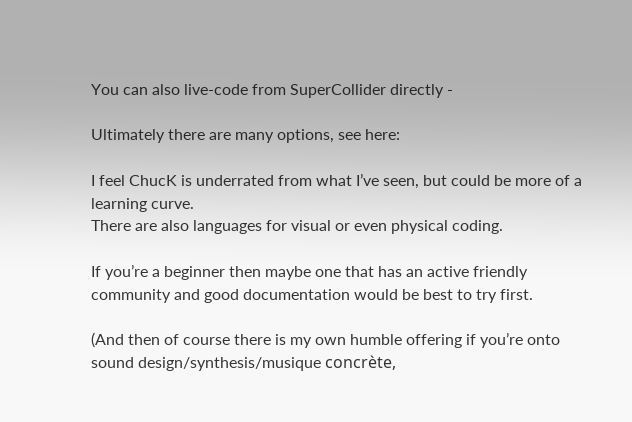You can also live-code from SuperCollider directly -

Ultimately there are many options, see here:

I feel ChucK is underrated from what I’ve seen, but could be more of a learning curve.
There are also languages for visual or even physical coding.

If you’re a beginner then maybe one that has an active friendly community and good documentation would be best to try first.

(And then of course there is my own humble offering if you’re onto sound design/synthesis/musique concrète,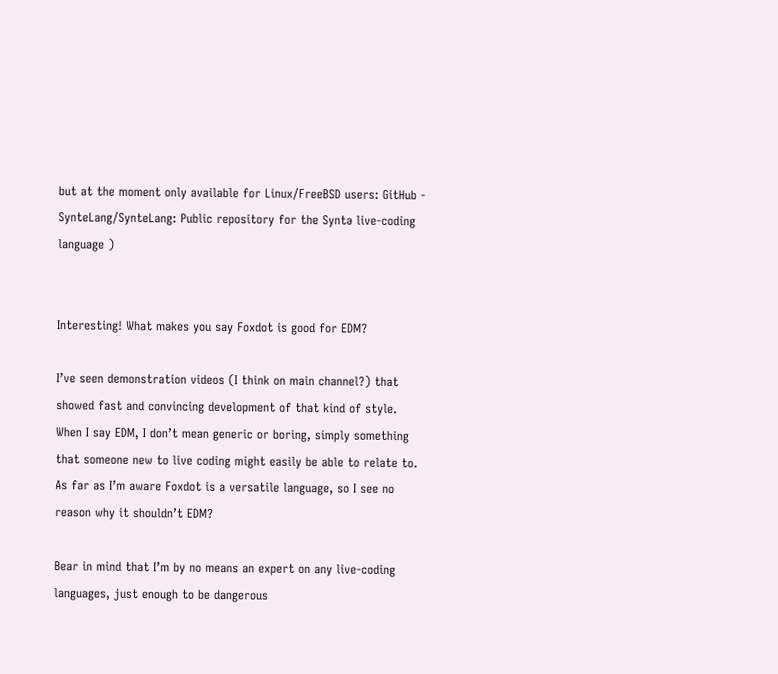but at the moment only available for Linux/FreeBSD users: GitHub - SynteLang/SynteLang: Public repository for the Syntə live-coding language )


Interesting! What makes you say Foxdot is good for EDM?

I’ve seen demonstration videos (I think on main channel?) that showed fast and convincing development of that kind of style.
When I say EDM, I don’t mean generic or boring, simply something that someone new to live coding might easily be able to relate to.
As far as I’m aware Foxdot is a versatile language, so I see no reason why it shouldn’t EDM?

Bear in mind that I’m by no means an expert on any live-coding languages, just enough to be dangerous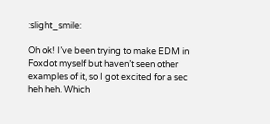:slight_smile:

Oh ok! I’ve been trying to make EDM in Foxdot myself but haven’t seen other examples of it, so I got excited for a sec heh heh. Which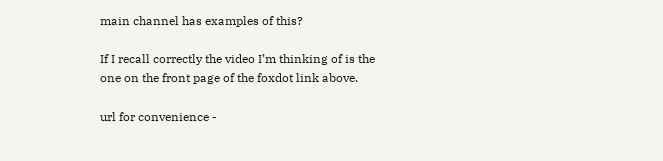main channel has examples of this?

If I recall correctly the video I’m thinking of is the one on the front page of the foxdot link above.

url for convenience -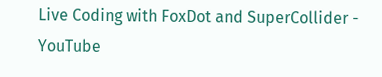Live Coding with FoxDot and SuperCollider - YouTube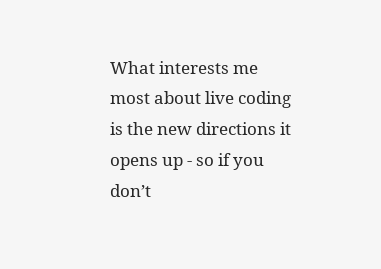What interests me most about live coding is the new directions it opens up - so if you don’t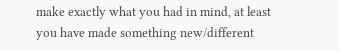make exactly what you had in mind, at least you have made something new/different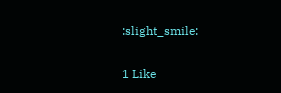:slight_smile:

1 Like